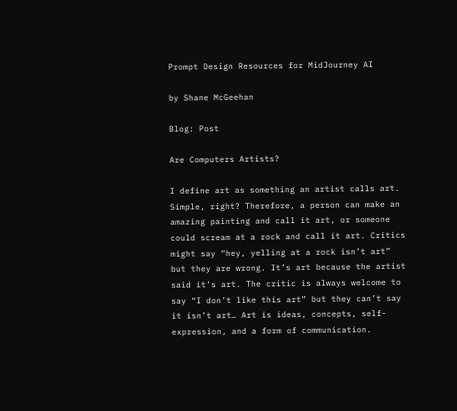Prompt Design Resources for MidJourney AI

by Shane McGeehan

Blog: Post

Are Computers Artists?

I define art as something an artist calls art. Simple, right? Therefore, a person can make an amazing painting and call it art, or someone could scream at a rock and call it art. Critics might say “hey, yelling at a rock isn’t art” but they are wrong. It’s art because the artist said it’s art. The critic is always welcome to say “I don’t like this art” but they can’t say it isn’t art… Art is ideas, concepts, self-expression, and a form of communication.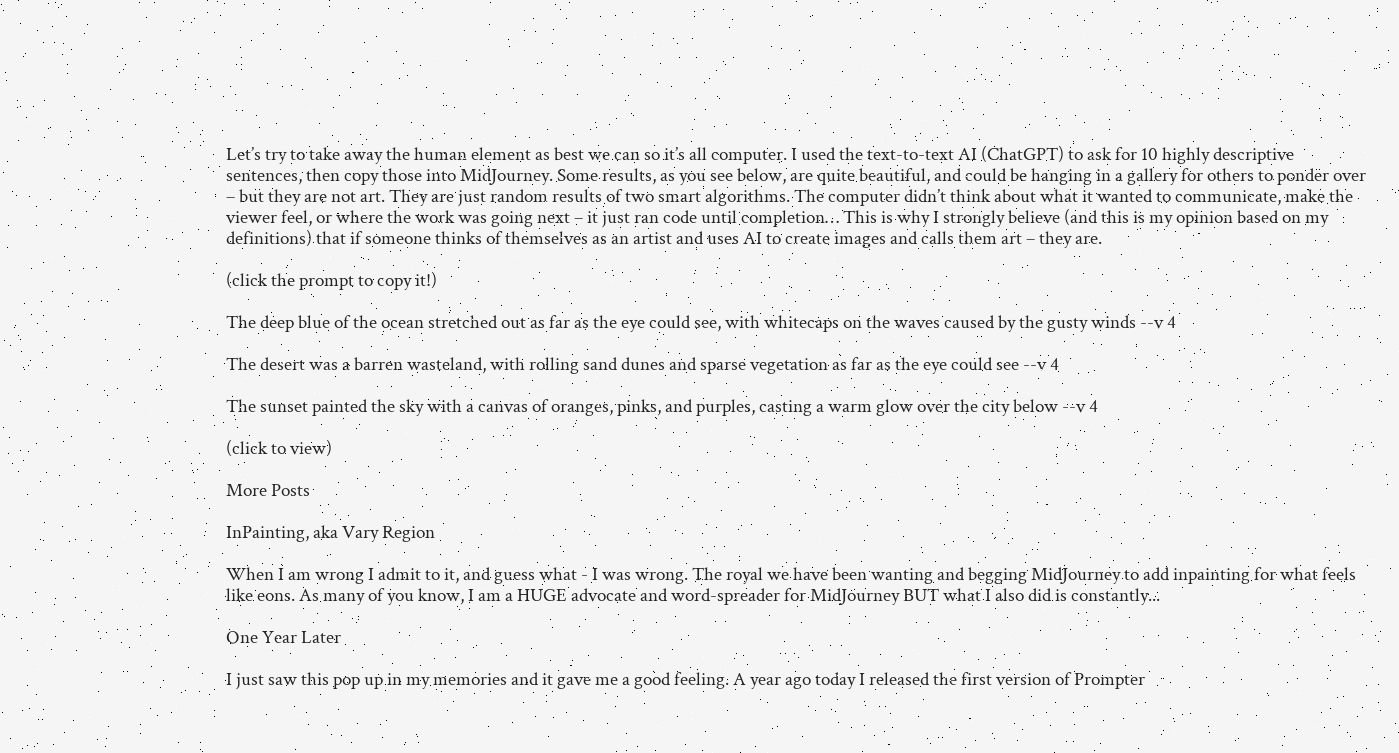Let’s try to take away the human element as best we can so it’s all computer. I used the text-to-text AI (ChatGPT) to ask for 10 highly descriptive sentences, then copy those into MidJourney. Some results, as you see below, are quite beautiful, and could be hanging in a gallery for others to ponder over – but they are not art. They are just random results of two smart algorithms. The computer didn’t think about what it wanted to communicate, make the viewer feel, or where the work was going next – it just ran code until completion… This is why I strongly believe (and this is my opinion based on my definitions) that if someone thinks of themselves as an artist and uses AI to create images and calls them art – they are.

(click the prompt to copy it!)

The deep blue of the ocean stretched out as far as the eye could see, with whitecaps on the waves caused by the gusty winds --v 4

The desert was a barren wasteland, with rolling sand dunes and sparse vegetation as far as the eye could see --v 4

The sunset painted the sky with a canvas of oranges, pinks, and purples, casting a warm glow over the city below --v 4

(click to view)

More Posts

InPainting, aka Vary Region

When I am wrong I admit to it, and guess what - I was wrong. The royal we have been wanting and begging MidJourney to add inpainting for what feels like eons. As many of you know, I am a HUGE advocate and word-spreader for MidJourney BUT what I also did is constantly...

One Year Later

I just saw this pop up in my memories and it gave me a good feeling. A year ago today I released the first version of Prompter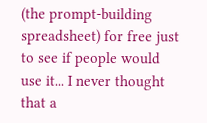(the prompt-building spreadsheet) for free just to see if people would use it... I never thought that a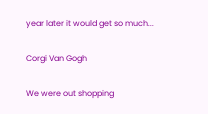year later it would get so much...

Corgi Van Gogh

We were out shopping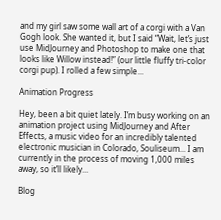and my girl saw some wall art of a corgi with a Van Gogh look. She wanted it, but I said “Wait, let’s just use MidJourney and Photoshop to make one that looks like Willow instead!” (our little fluffy tri-color corgi pup). I rolled a few simple...

Animation Progress

Hey, been a bit quiet lately. I’m busy working on an animation project using MidJourney and After Effects, a music video for an incredibly talented electronic musician in Colorado, Souliseum... I am currently in the process of moving 1,000 miles away, so it’ll likely...

Blog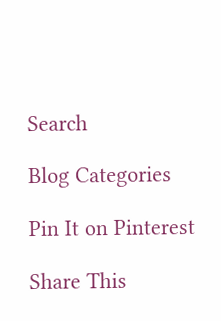Search

Blog Categories

Pin It on Pinterest

Share This